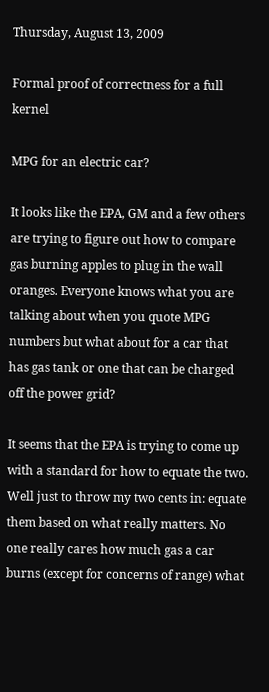Thursday, August 13, 2009

Formal proof of correctness for a full kernel

MPG for an electric car?

It looks like the EPA, GM and a few others are trying to figure out how to compare gas burning apples to plug in the wall oranges. Everyone knows what you are talking about when you quote MPG numbers but what about for a car that has gas tank or one that can be charged off the power grid?

It seems that the EPA is trying to come up with a standard for how to equate the two. Well just to throw my two cents in: equate them based on what really matters. No one really cares how much gas a car burns (except for concerns of range) what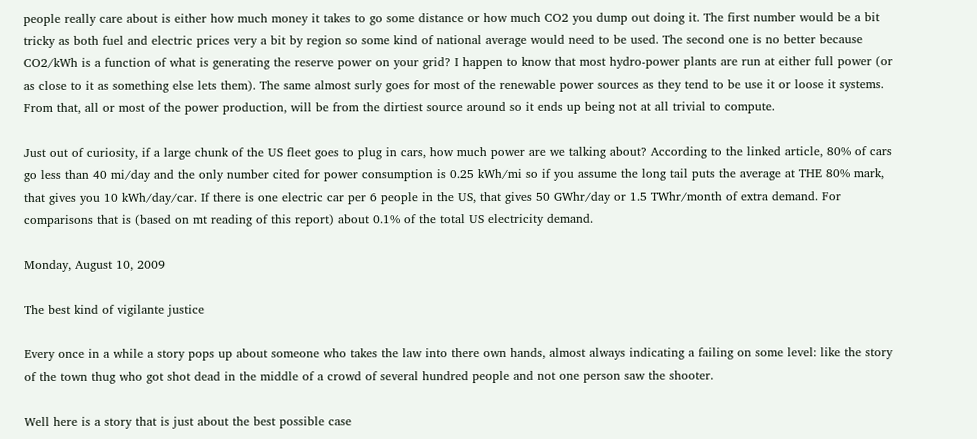people really care about is either how much money it takes to go some distance or how much CO2 you dump out doing it. The first number would be a bit tricky as both fuel and electric prices very a bit by region so some kind of national average would need to be used. The second one is no better because CO2/kWh is a function of what is generating the reserve power on your grid? I happen to know that most hydro-power plants are run at either full power (or as close to it as something else lets them). The same almost surly goes for most of the renewable power sources as they tend to be use it or loose it systems. From that, all or most of the power production, will be from the dirtiest source around so it ends up being not at all trivial to compute.

Just out of curiosity, if a large chunk of the US fleet goes to plug in cars, how much power are we talking about? According to the linked article, 80% of cars go less than 40 mi/day and the only number cited for power consumption is 0.25 kWh/mi so if you assume the long tail puts the average at THE 80% mark, that gives you 10 kWh/day/car. If there is one electric car per 6 people in the US, that gives 50 GWhr/day or 1.5 TWhr/month of extra demand. For comparisons that is (based on mt reading of this report) about 0.1% of the total US electricity demand.

Monday, August 10, 2009

The best kind of vigilante justice

Every once in a while a story pops up about someone who takes the law into there own hands, almost always indicating a failing on some level: like the story of the town thug who got shot dead in the middle of a crowd of several hundred people and not one person saw the shooter.

Well here is a story that is just about the best possible case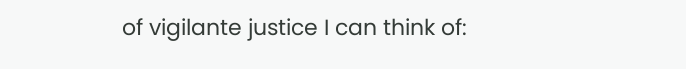of vigilante justice I can think of: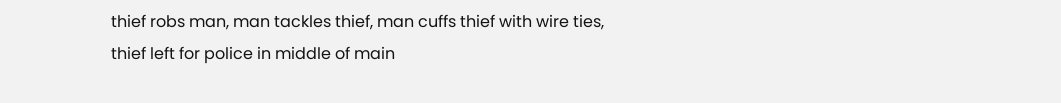thief robs man, man tackles thief, man cuffs thief with wire ties, thief left for police in middle of main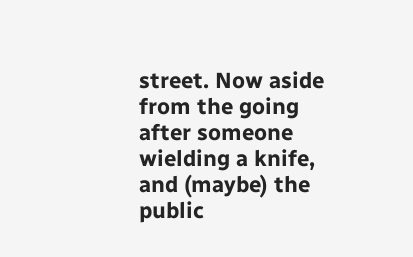street. Now aside from the going after someone wielding a knife, and (maybe) the public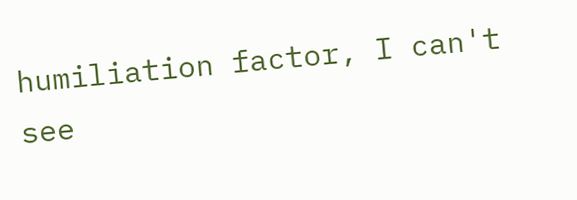humiliation factor, I can't see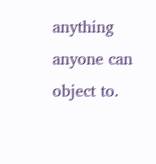anything anyone can object to.